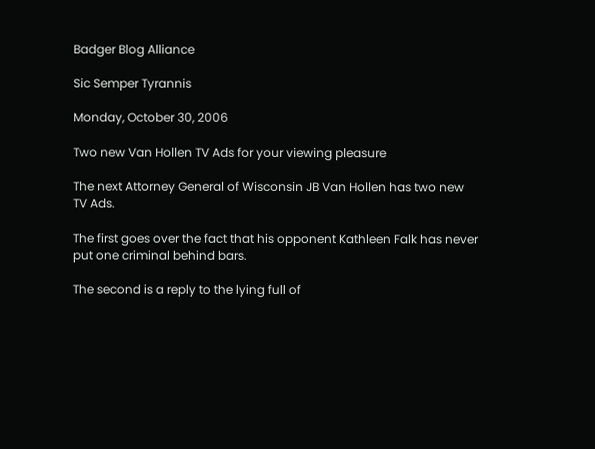Badger Blog Alliance

Sic Semper Tyrannis

Monday, October 30, 2006

Two new Van Hollen TV Ads for your viewing pleasure

The next Attorney General of Wisconsin JB Van Hollen has two new TV Ads.

The first goes over the fact that his opponent Kathleen Falk has never put one criminal behind bars.

The second is a reply to the lying full of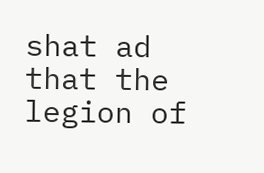shat ad that the legion of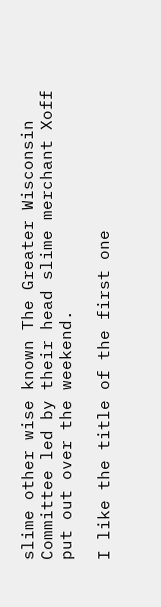slime other wise known The Greater Wisconsin Committee led by their head slime merchant Xoff put out over the weekend.

I like the title of the first one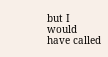but I would have called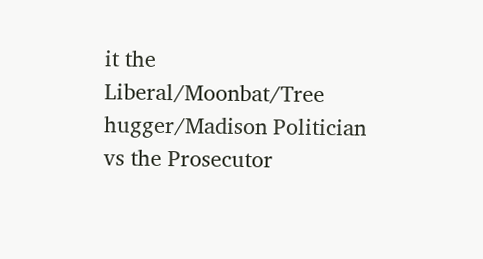it the Liberal/Moonbat/Tree hugger/Madison Politician vs the Prosecutor